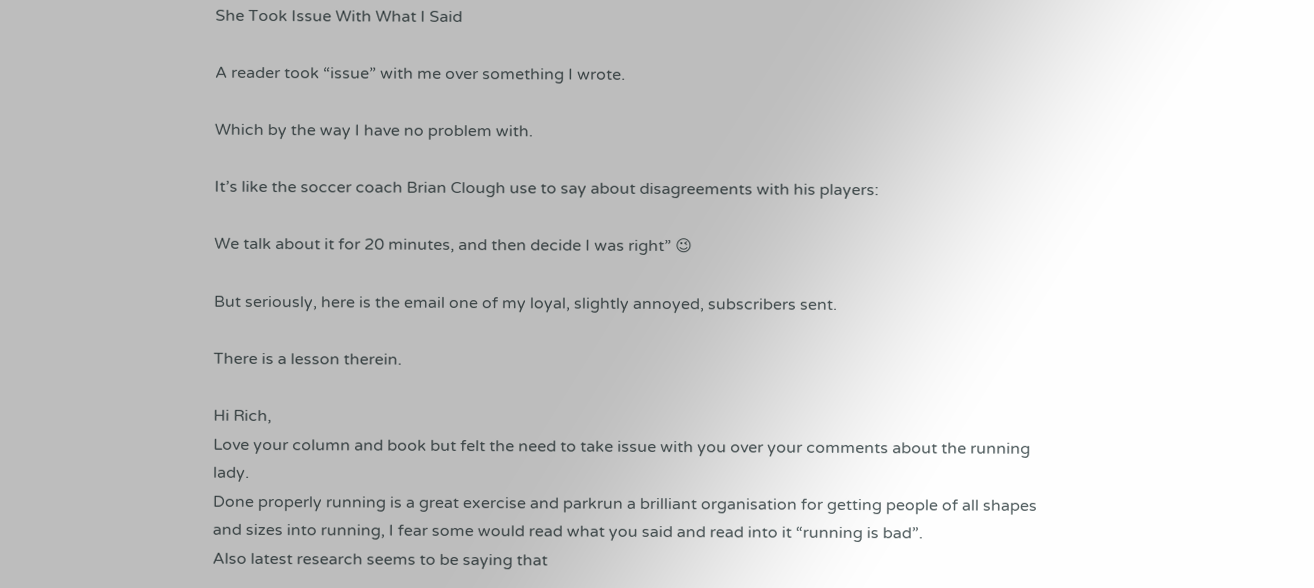She Took Issue With What I Said

A reader took “issue” with me over something I wrote.

Which by the way I have no problem with.

It’s like the soccer coach Brian Clough use to say about disagreements with his players:

We talk about it for 20 minutes, and then decide I was right” 😉

But seriously, here is the email one of my loyal, slightly annoyed, subscribers sent.

There is a lesson therein.

Hi Rich,
Love your column and book but felt the need to take issue with you over your comments about the running lady.
Done properly running is a great exercise and parkrun a brilliant organisation for getting people of all shapes and sizes into running, I fear some would read what you said and read into it “running is bad”.
Also latest research seems to be saying that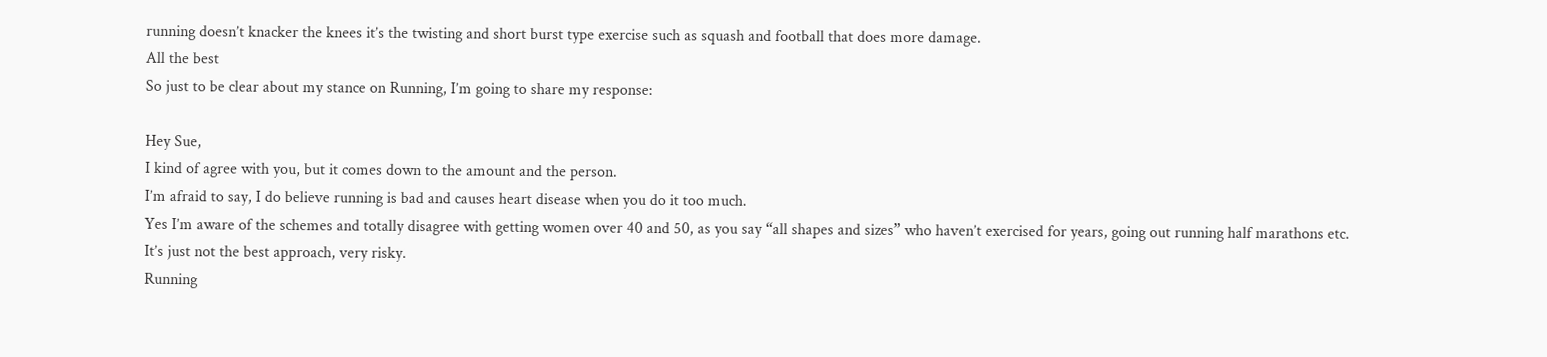running doesn’t knacker the knees it’s the twisting and short burst type exercise such as squash and football that does more damage.
All the best
So just to be clear about my stance on Running, I’m going to share my response:

Hey Sue,
I kind of agree with you, but it comes down to the amount and the person.
I’m afraid to say, I do believe running is bad and causes heart disease when you do it too much.
Yes I’m aware of the schemes and totally disagree with getting women over 40 and 50, as you say “all shapes and sizes” who haven’t exercised for years, going out running half marathons etc.
It’s just not the best approach, very risky.
Running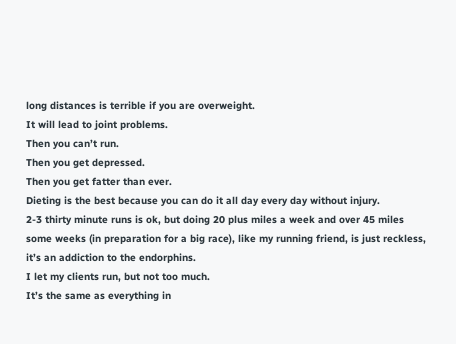long distances is terrible if you are overweight.
It will lead to joint problems.
Then you can’t run.
Then you get depressed.
Then you get fatter than ever.
Dieting is the best because you can do it all day every day without injury.
2-3 thirty minute runs is ok, but doing 20 plus miles a week and over 45 miles some weeks (in preparation for a big race), like my running friend, is just reckless, it’s an addiction to the endorphins.
I let my clients run, but not too much.
It’s the same as everything in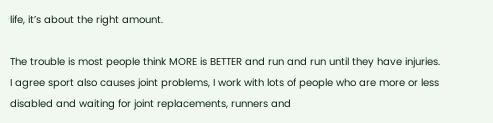life, it’s about the right amount.

The trouble is most people think MORE is BETTER and run and run until they have injuries.
I agree sport also causes joint problems, I work with lots of people who are more or less disabled and waiting for joint replacements, runners and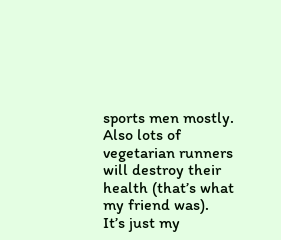sports men mostly.
Also lots of vegetarian runners will destroy their health (that’s what my friend was).
It’s just my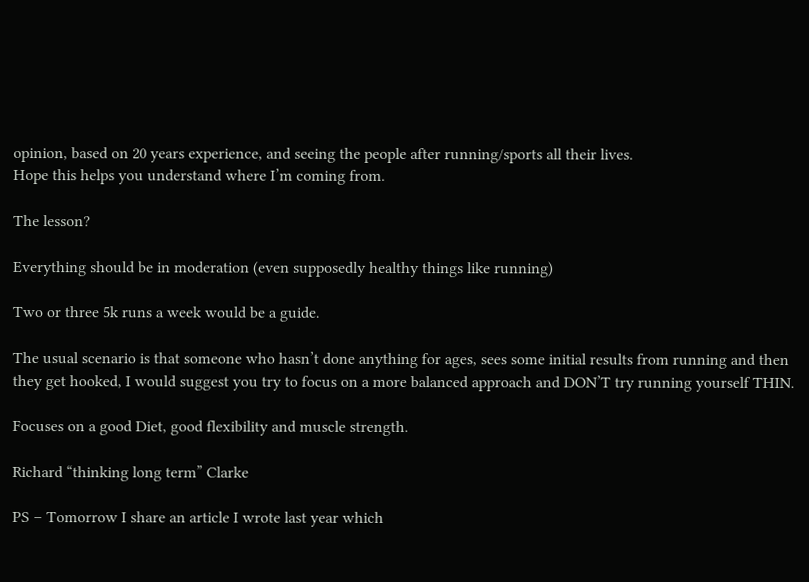opinion, based on 20 years experience, and seeing the people after running/sports all their lives.
Hope this helps you understand where I’m coming from.

The lesson?

Everything should be in moderation (even supposedly healthy things like running)

Two or three 5k runs a week would be a guide.

The usual scenario is that someone who hasn’t done anything for ages, sees some initial results from running and then they get hooked, I would suggest you try to focus on a more balanced approach and DON’T try running yourself THIN.

Focuses on a good Diet, good flexibility and muscle strength.

Richard “thinking long term” Clarke

PS – Tomorrow I share an article I wrote last year which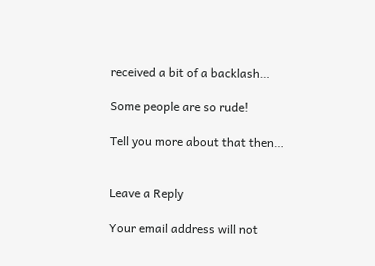received a bit of a backlash…

Some people are so rude!

Tell you more about that then…


Leave a Reply

Your email address will not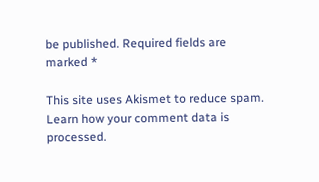be published. Required fields are marked *

This site uses Akismet to reduce spam. Learn how your comment data is processed.